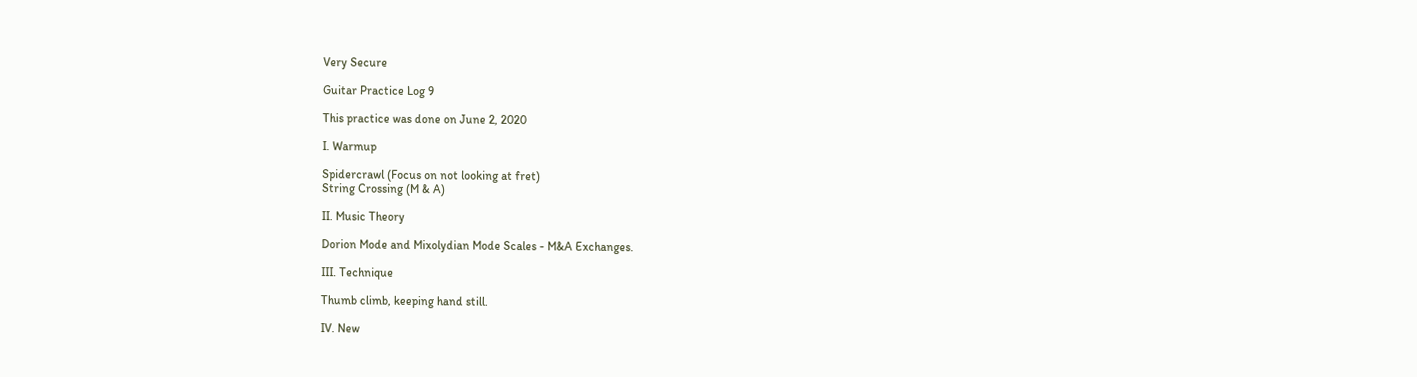Very Secure

Guitar Practice Log 9

This practice was done on June 2, 2020

I. Warmup

Spidercrawl (Focus on not looking at fret)
String Crossing (M & A)

II. Music Theory

Dorion Mode and Mixolydian Mode Scales - M&A Exchanges.

III. Technique

Thumb climb, keeping hand still.

IV. New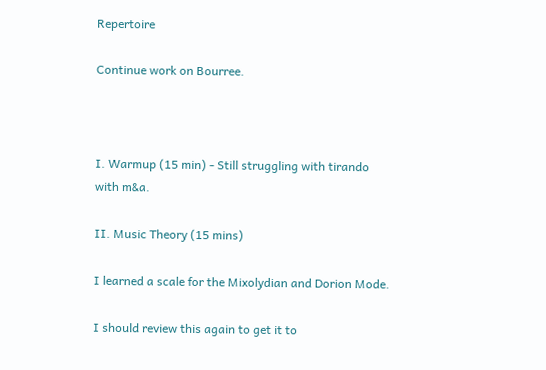Repertoire

Continue work on Bourree.



I. Warmup (15 min) - Still struggling with tirando with m&a.

II. Music Theory (15 mins)

I learned a scale for the Mixolydian and Dorion Mode.

I should review this again to get it to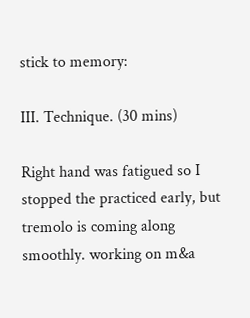stick to memory:

III. Technique. (30 mins)

Right hand was fatigued so I stopped the practiced early, but tremolo is coming along smoothly. working on m&a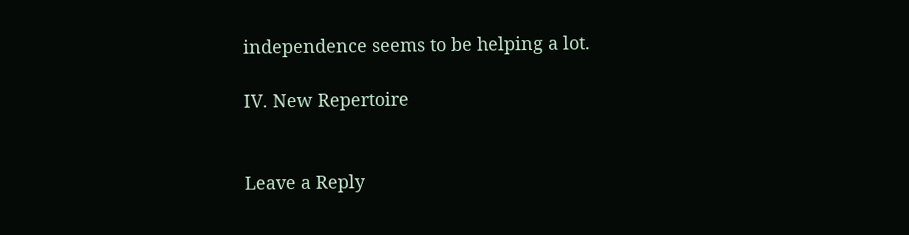independence seems to be helping a lot.

IV. New Repertoire


Leave a Reply